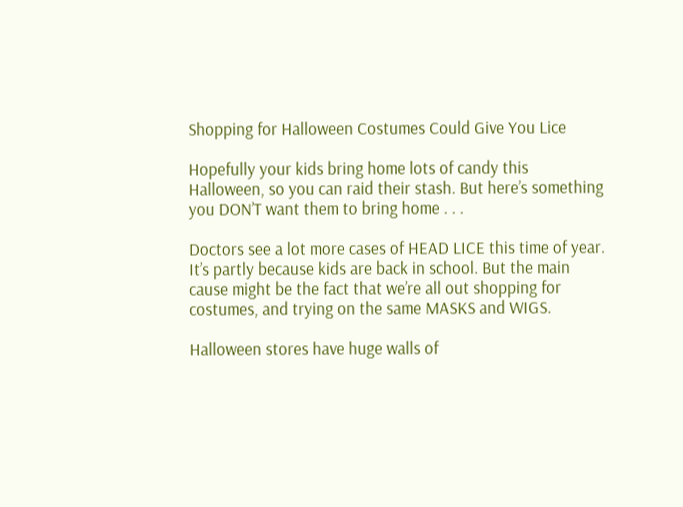Shopping for Halloween Costumes Could Give You Lice

Hopefully your kids bring home lots of candy this Halloween, so you can raid their stash. But here’s something you DON’T want them to bring home . . .

Doctors see a lot more cases of HEAD LICE this time of year. It’s partly because kids are back in school. But the main cause might be the fact that we’re all out shopping for costumes, and trying on the same MASKS and WIGS.

Halloween stores have huge walls of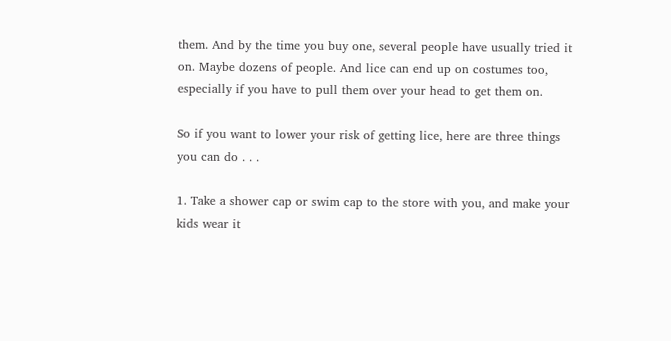them. And by the time you buy one, several people have usually tried it on. Maybe dozens of people. And lice can end up on costumes too, especially if you have to pull them over your head to get them on.

So if you want to lower your risk of getting lice, here are three things you can do . . .

1. Take a shower cap or swim cap to the store with you, and make your kids wear it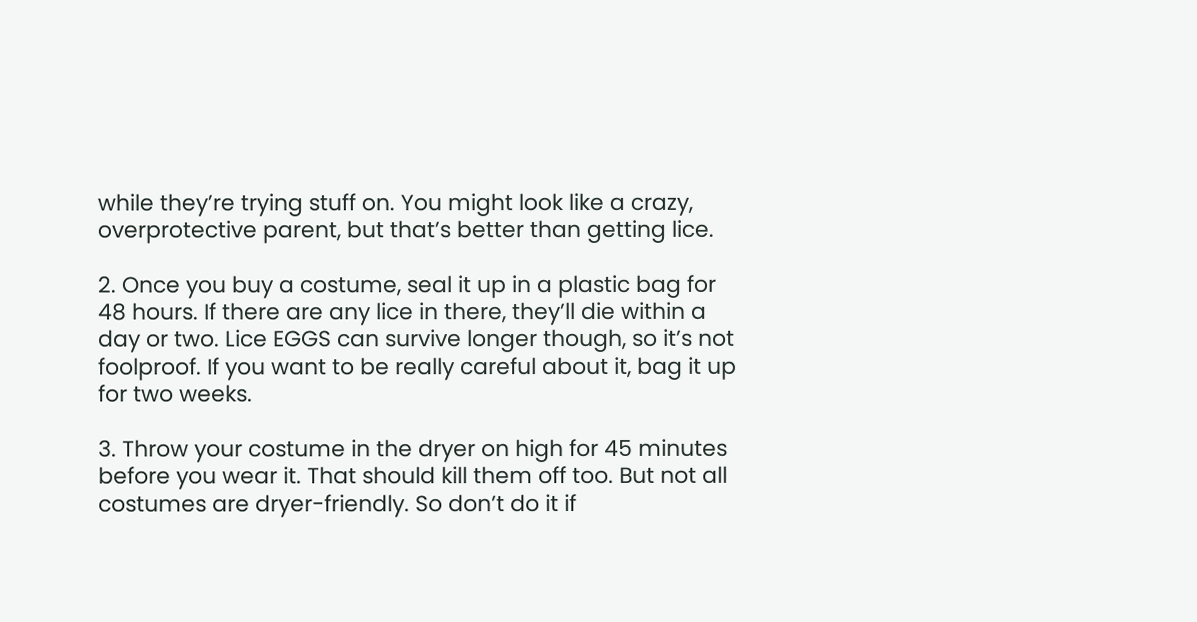while they’re trying stuff on. You might look like a crazy, overprotective parent, but that’s better than getting lice.

2. Once you buy a costume, seal it up in a plastic bag for 48 hours. If there are any lice in there, they’ll die within a day or two. Lice EGGS can survive longer though, so it’s not foolproof. If you want to be really careful about it, bag it up for two weeks.

3. Throw your costume in the dryer on high for 45 minutes before you wear it. That should kill them off too. But not all costumes are dryer-friendly. So don’t do it if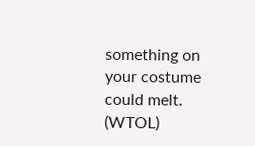something on your costume could melt. (WTOL)